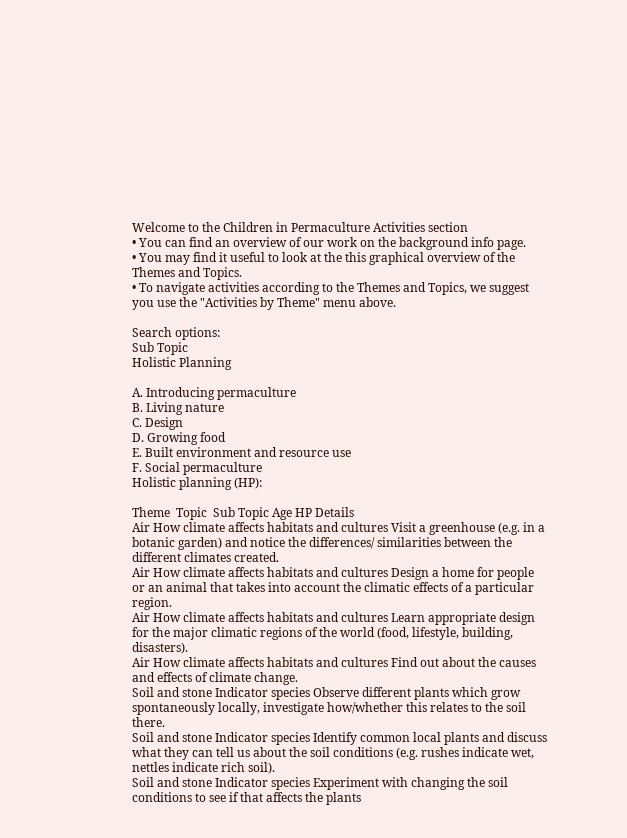Welcome to the Children in Permaculture Activities section
• You can find an overview of our work on the background info page.
• You may find it useful to look at the this graphical overview of the Themes and Topics.
• To navigate activities according to the Themes and Topics, we suggest you use the "Activities by Theme" menu above.

Search options:
Sub Topic
Holistic Planning

A. Introducing permaculture
B. Living nature
C. Design
D. Growing food
E. Built environment and resource use
F. Social permaculture
Holistic planning (HP):

Theme  Topic  Sub Topic Age HP Details
Air How climate affects habitats and cultures Visit a greenhouse (e.g. in a botanic garden) and notice the differences/ similarities between the different climates created.
Air How climate affects habitats and cultures Design a home for people or an animal that takes into account the climatic effects of a particular region.
Air How climate affects habitats and cultures Learn appropriate design for the major climatic regions of the world (food, lifestyle, building, disasters).
Air How climate affects habitats and cultures Find out about the causes and effects of climate change.
Soil and stone Indicator species Observe different plants which grow spontaneously locally, investigate how/whether this relates to the soil there.
Soil and stone Indicator species Identify common local plants and discuss what they can tell us about the soil conditions (e.g. rushes indicate wet, nettles indicate rich soil).
Soil and stone Indicator species Experiment with changing the soil conditions to see if that affects the plants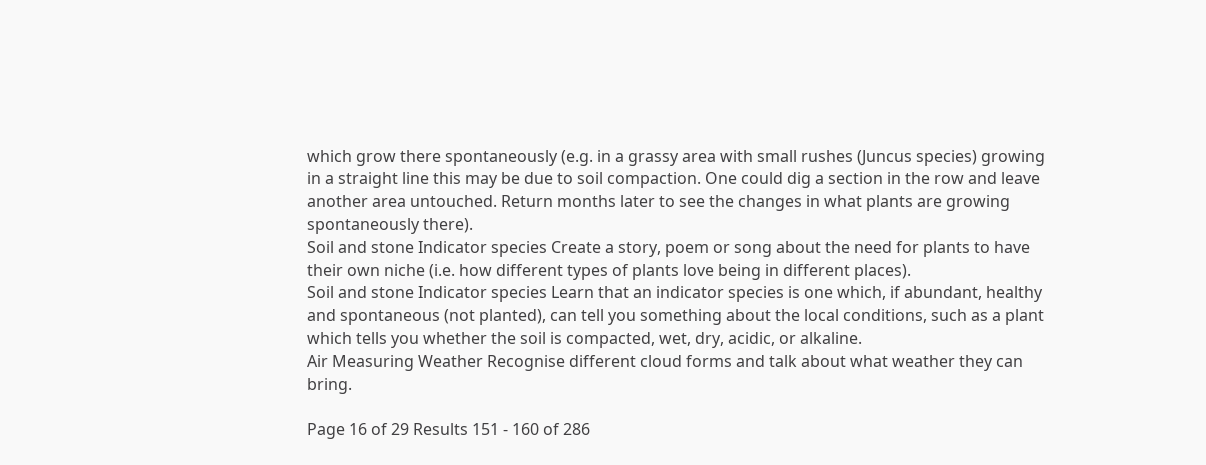which grow there spontaneously (e.g. in a grassy area with small rushes (Juncus species) growing in a straight line this may be due to soil compaction. One could dig a section in the row and leave another area untouched. Return months later to see the changes in what plants are growing spontaneously there).
Soil and stone Indicator species Create a story, poem or song about the need for plants to have their own niche (i.e. how different types of plants love being in different places).
Soil and stone Indicator species Learn that an indicator species is one which, if abundant, healthy and spontaneous (not planted), can tell you something about the local conditions, such as a plant which tells you whether the soil is compacted, wet, dry, acidic, or alkaline.
Air Measuring Weather Recognise different cloud forms and talk about what weather they can bring.

Page 16 of 29 Results 151 - 160 of 286